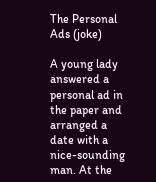The Personal Ads (joke)

A young lady answered a personal ad in the paper and arranged a date with a nice-sounding man. At the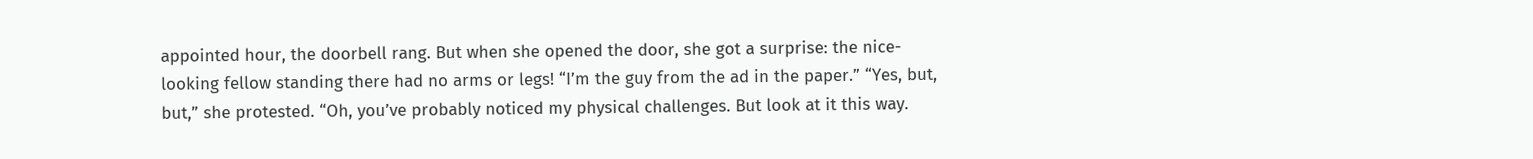appointed hour, the doorbell rang. But when she opened the door, she got a surprise: the nice-looking fellow standing there had no arms or legs! “I’m the guy from the ad in the paper.” “Yes, but, but,” she protested. “Oh, you’ve probably noticed my physical challenges. But look at it this way.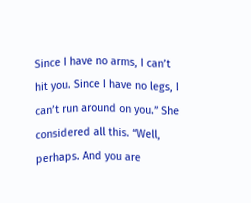Since I have no arms, I can’t hit you. Since I have no legs, I can’t run around on you.” She considered all this. “Well, perhaps. And you are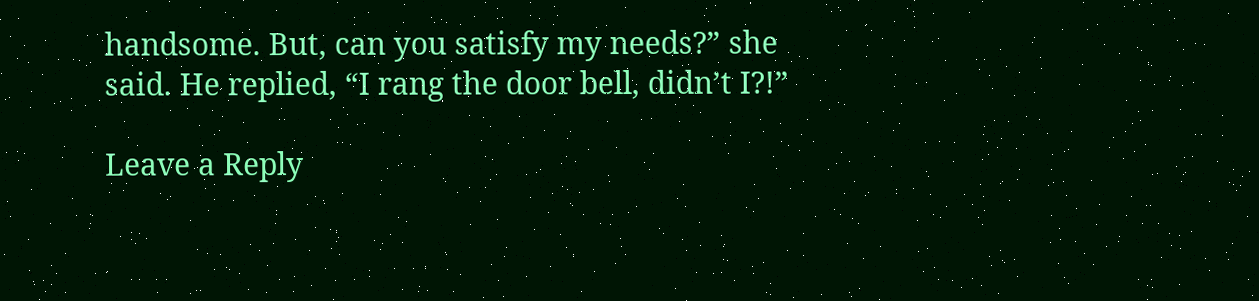handsome. But, can you satisfy my needs?” she said. He replied, “I rang the door bell, didn’t I?!”

Leave a Reply